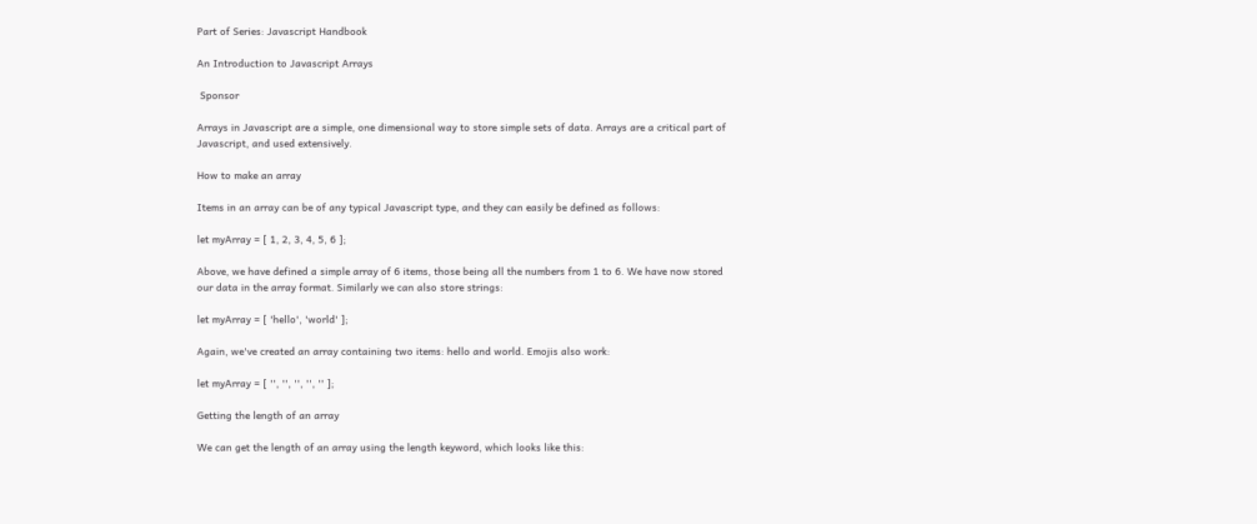Part of Series: Javascript Handbook

An Introduction to Javascript Arrays

 Sponsor

Arrays in Javascript are a simple, one dimensional way to store simple sets of data. Arrays are a critical part of Javascript, and used extensively.

How to make an array

Items in an array can be of any typical Javascript type, and they can easily be defined as follows:

let myArray = [ 1, 2, 3, 4, 5, 6 ];

Above, we have defined a simple array of 6 items, those being all the numbers from 1 to 6. We have now stored our data in the array format. Similarly we can also store strings:

let myArray = [ 'hello', 'world' ];

Again, we've created an array containing two items: hello and world. Emojis also work:

let myArray = [ '', '', '', '', '' ];

Getting the length of an array

We can get the length of an array using the length keyword, which looks like this: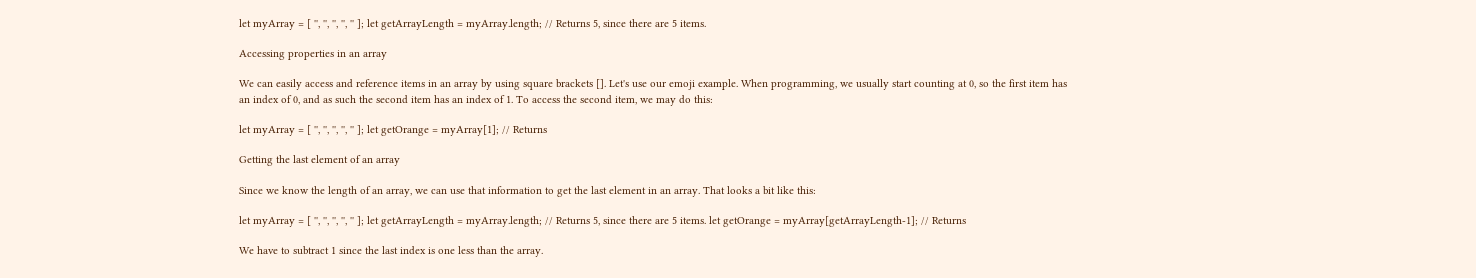let myArray = [ '', '', '', '', '' ]; let getArrayLength = myArray.length; // Returns 5, since there are 5 items.

Accessing properties in an array

We can easily access and reference items in an array by using square brackets []. Let's use our emoji example. When programming, we usually start counting at 0, so the first item has an index of 0, and as such the second item has an index of 1. To access the second item, we may do this:

let myArray = [ '', '', '', '', '' ]; let getOrange = myArray[1]; // Returns

Getting the last element of an array

Since we know the length of an array, we can use that information to get the last element in an array. That looks a bit like this:

let myArray = [ '', '', '', '', '' ]; let getArrayLength = myArray.length; // Returns 5, since there are 5 items. let getOrange = myArray[getArrayLength-1]; // Returns

We have to subtract 1 since the last index is one less than the array.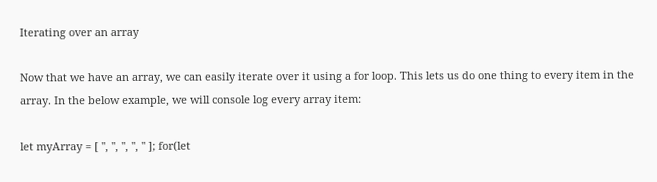Iterating over an array

Now that we have an array, we can easily iterate over it using a for loop. This lets us do one thing to every item in the array. In the below example, we will console log every array item:

let myArray = [ '', '', '', '', '' ]; for(let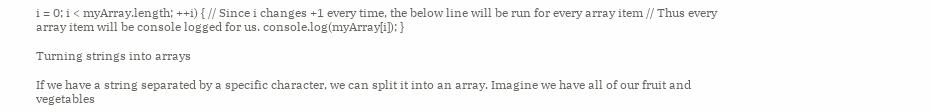i = 0; i < myArray.length; ++i) { // Since i changes +1 every time, the below line will be run for every array item // Thus every array item will be console logged for us. console.log(myArray[i]); }

Turning strings into arrays

If we have a string separated by a specific character, we can split it into an array. Imagine we have all of our fruit and vegetables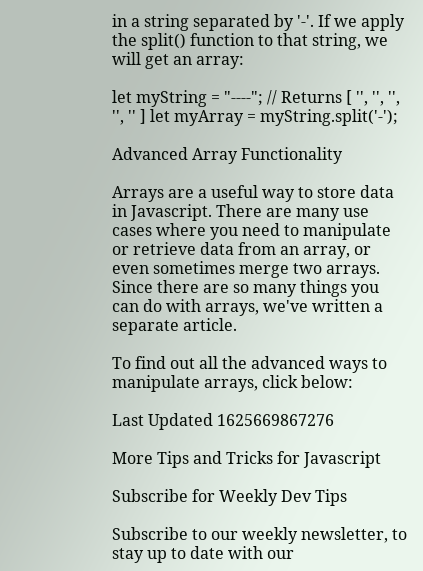in a string separated by '-'. If we apply the split() function to that string, we will get an array:

let myString = "----"; // Returns [ '', '', '', '', '' ] let myArray = myString.split('-');

Advanced Array Functionality

Arrays are a useful way to store data in Javascript. There are many use cases where you need to manipulate or retrieve data from an array, or even sometimes merge two arrays. Since there are so many things you can do with arrays, we've written a separate article.

To find out all the advanced ways to manipulate arrays, click below:

Last Updated 1625669867276

More Tips and Tricks for Javascript

Subscribe for Weekly Dev Tips

Subscribe to our weekly newsletter, to stay up to date with our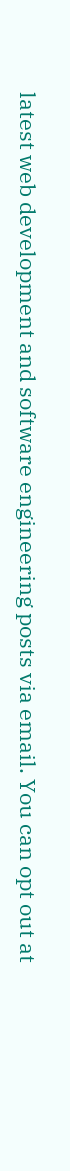latest web development and software engineering posts via email. You can opt out at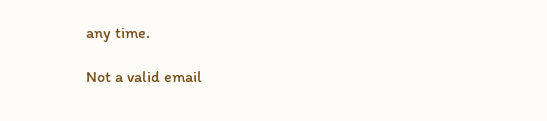any time.

Not a valid email